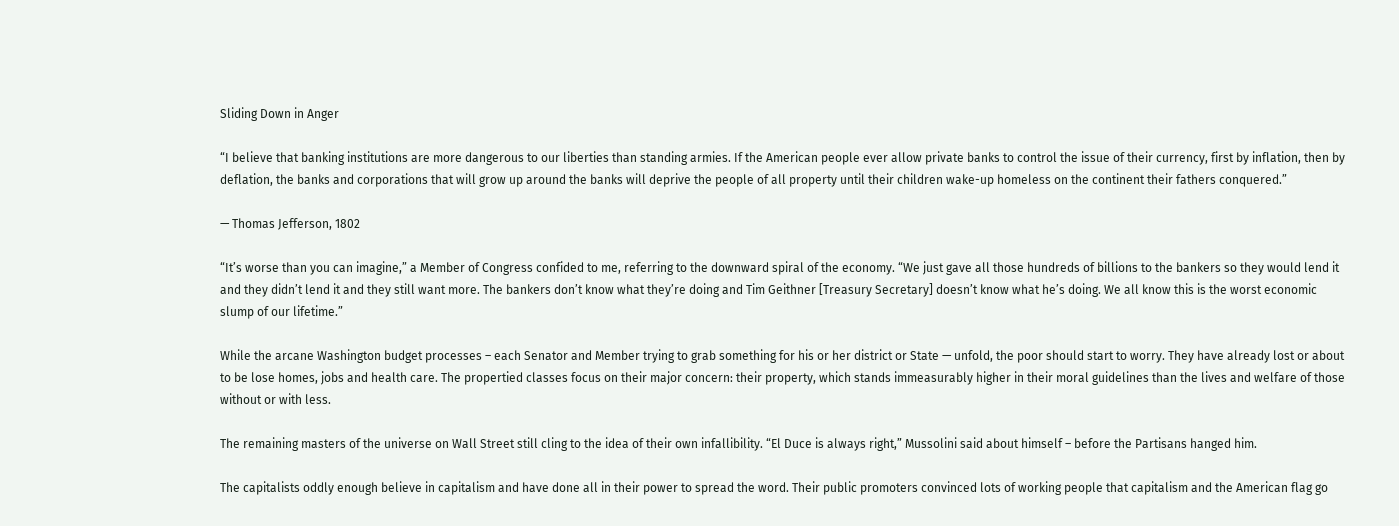Sliding Down in Anger

“I believe that banking institutions are more dangerous to our liberties than standing armies. If the American people ever allow private banks to control the issue of their currency, first by inflation, then by deflation, the banks and corporations that will grow up around the banks will deprive the people of all property until their children wake-up homeless on the continent their fathers conquered.”

— Thomas Jefferson, 1802

“It’s worse than you can imagine,” a Member of Congress confided to me, referring to the downward spiral of the economy. “We just gave all those hundreds of billions to the bankers so they would lend it and they didn’t lend it and they still want more. The bankers don’t know what they’re doing and Tim Geithner [Treasury Secretary] doesn’t know what he’s doing. We all know this is the worst economic slump of our lifetime.”

While the arcane Washington budget processes – each Senator and Member trying to grab something for his or her district or State — unfold, the poor should start to worry. They have already lost or about to be lose homes, jobs and health care. The propertied classes focus on their major concern: their property, which stands immeasurably higher in their moral guidelines than the lives and welfare of those without or with less.

The remaining masters of the universe on Wall Street still cling to the idea of their own infallibility. “El Duce is always right,” Mussolini said about himself – before the Partisans hanged him.

The capitalists oddly enough believe in capitalism and have done all in their power to spread the word. Their public promoters convinced lots of working people that capitalism and the American flag go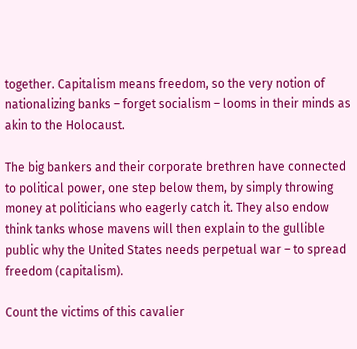together. Capitalism means freedom, so the very notion of nationalizing banks – forget socialism – looms in their minds as akin to the Holocaust.

The big bankers and their corporate brethren have connected to political power, one step below them, by simply throwing money at politicians who eagerly catch it. They also endow think tanks whose mavens will then explain to the gullible public why the United States needs perpetual war – to spread freedom (capitalism).

Count the victims of this cavalier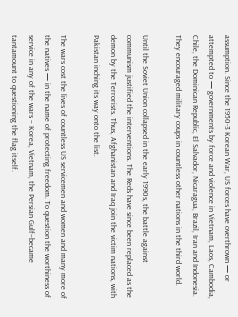assumption. Since the 1950-3 Korean War, US forces have overthrown — or attempted to — governments by force and violence in Vietnam, Laos, Cambodia, Chile, the Dominican Republic, El Salvador, Nicaragua, Brazil, Iran and Indonesia. They encouraged military coups in countless other nations in the third world.

Until the Soviet Union collapsed in the early 1990s, the battle against communism justified the interventions. The Reds have since been replaced as the demon by the Terrorists. Thus, Afghanistan and Iraq join the victim nations, with Pakistan inching its way onto the list.

The wars cost the lives of countless US servicemen and women and many more of the natives — in the name of protecting freedom. To question the worthiness of service in any of the wars – Korea, Vietnam, the Persian Gulf–became tantamount to questioning the flag itself.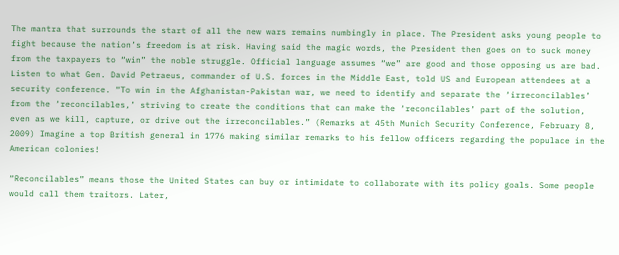The mantra that surrounds the start of all the new wars remains numbingly in place. The President asks young people to fight because the nation’s freedom is at risk. Having said the magic words, the President then goes on to suck money from the taxpayers to “win” the noble struggle. Official language assumes “we” are good and those opposing us are bad. Listen to what Gen. David Petraeus, commander of U.S. forces in the Middle East, told US and European attendees at a security conference. “To win in the Afghanistan-Pakistan war, we need to identify and separate the ‘irreconcilables’ from the ‘reconcilables,’ striving to create the conditions that can make the ‘reconcilables’ part of the solution, even as we kill, capture, or drive out the irreconcilables.” (Remarks at 45th Munich Security Conference, February 8, 2009) Imagine a top British general in 1776 making similar remarks to his fellow officers regarding the populace in the American colonies!

“Reconcilables” means those the United States can buy or intimidate to collaborate with its policy goals. Some people would call them traitors. Later,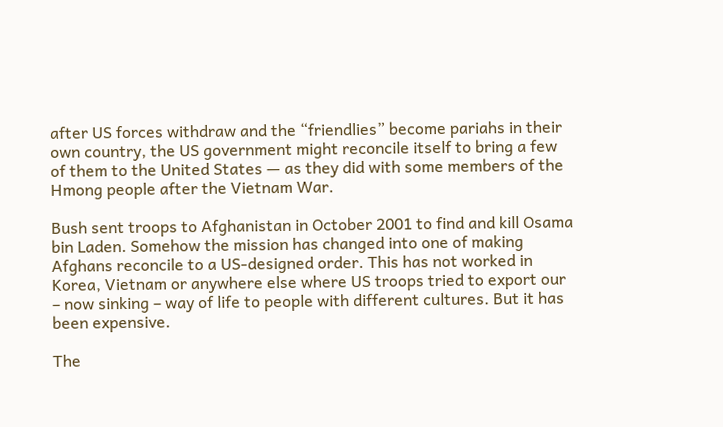after US forces withdraw and the “friendlies” become pariahs in their own country, the US government might reconcile itself to bring a few of them to the United States — as they did with some members of the Hmong people after the Vietnam War.

Bush sent troops to Afghanistan in October 2001 to find and kill Osama bin Laden. Somehow the mission has changed into one of making Afghans reconcile to a US-designed order. This has not worked in Korea, Vietnam or anywhere else where US troops tried to export our – now sinking – way of life to people with different cultures. But it has been expensive.

The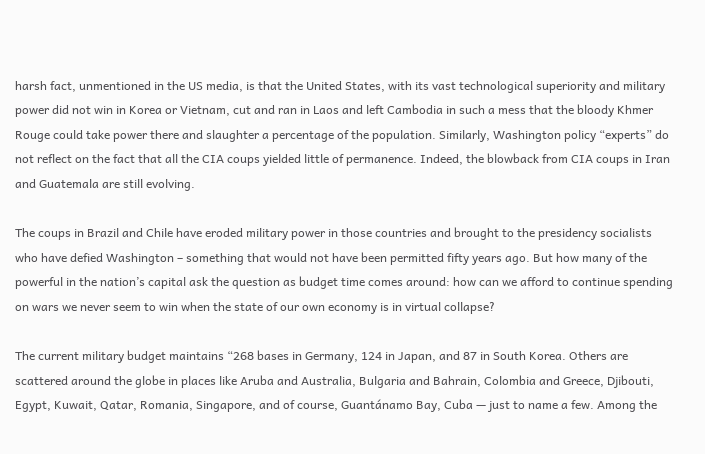harsh fact, unmentioned in the US media, is that the United States, with its vast technological superiority and military power did not win in Korea or Vietnam, cut and ran in Laos and left Cambodia in such a mess that the bloody Khmer Rouge could take power there and slaughter a percentage of the population. Similarly, Washington policy “experts” do not reflect on the fact that all the CIA coups yielded little of permanence. Indeed, the blowback from CIA coups in Iran and Guatemala are still evolving.

The coups in Brazil and Chile have eroded military power in those countries and brought to the presidency socialists who have defied Washington – something that would not have been permitted fifty years ago. But how many of the powerful in the nation’s capital ask the question as budget time comes around: how can we afford to continue spending on wars we never seem to win when the state of our own economy is in virtual collapse?

The current military budget maintains “268 bases in Germany, 124 in Japan, and 87 in South Korea. Others are scattered around the globe in places like Aruba and Australia, Bulgaria and Bahrain, Colombia and Greece, Djibouti, Egypt, Kuwait, Qatar, Romania, Singapore, and of course, Guantánamo Bay, Cuba — just to name a few. Among the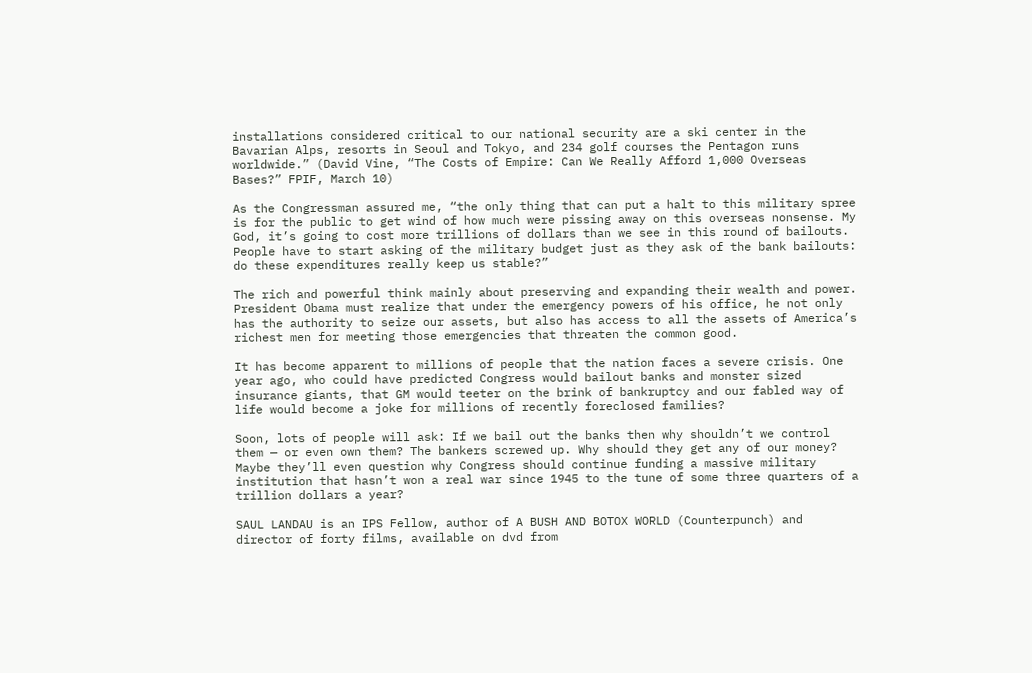installations considered critical to our national security are a ski center in the Bavarian Alps, resorts in Seoul and Tokyo, and 234 golf courses the Pentagon runs worldwide.” (David Vine, “The Costs of Empire: Can We Really Afford 1,000 Overseas Bases?” FPIF, March 10)

As the Congressman assured me, “the only thing that can put a halt to this military spree is for the public to get wind of how much were pissing away on this overseas nonsense. My God, it’s going to cost more trillions of dollars than we see in this round of bailouts. People have to start asking of the military budget just as they ask of the bank bailouts: do these expenditures really keep us stable?”

The rich and powerful think mainly about preserving and expanding their wealth and power. President Obama must realize that under the emergency powers of his office, he not only has the authority to seize our assets, but also has access to all the assets of America’s richest men for meeting those emergencies that threaten the common good.

It has become apparent to millions of people that the nation faces a severe crisis. One year ago, who could have predicted Congress would bailout banks and monster sized insurance giants, that GM would teeter on the brink of bankruptcy and our fabled way of life would become a joke for millions of recently foreclosed families?

Soon, lots of people will ask: If we bail out the banks then why shouldn’t we control them — or even own them? The bankers screwed up. Why should they get any of our money? Maybe they’ll even question why Congress should continue funding a massive military institution that hasn’t won a real war since 1945 to the tune of some three quarters of a trillion dollars a year?

SAUL LANDAU is an IPS Fellow, author of A BUSH AND BOTOX WORLD (Counterpunch) and director of forty films, available on dvd from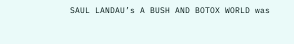SAUL LANDAU’s A BUSH AND BOTOX WORLD was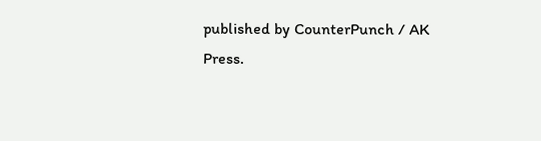published by CounterPunch / AK Press.